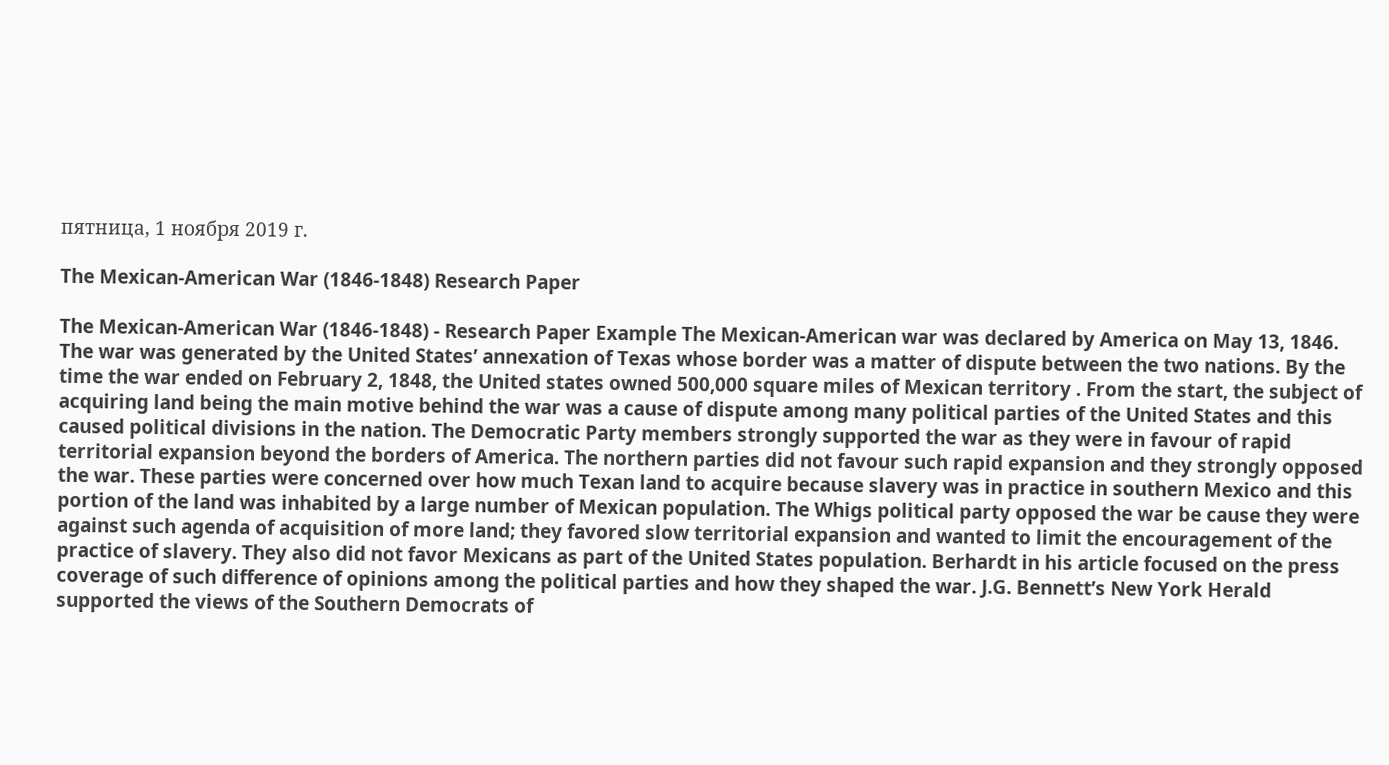пятница, 1 ноября 2019 г.

The Mexican-American War (1846-1848) Research Paper

The Mexican-American War (1846-1848) - Research Paper Example The Mexican-American war was declared by America on May 13, 1846. The war was generated by the United States’ annexation of Texas whose border was a matter of dispute between the two nations. By the time the war ended on February 2, 1848, the United states owned 500,000 square miles of Mexican territory . From the start, the subject of acquiring land being the main motive behind the war was a cause of dispute among many political parties of the United States and this caused political divisions in the nation. The Democratic Party members strongly supported the war as they were in favour of rapid territorial expansion beyond the borders of America. The northern parties did not favour such rapid expansion and they strongly opposed the war. These parties were concerned over how much Texan land to acquire because slavery was in practice in southern Mexico and this portion of the land was inhabited by a large number of Mexican population. The Whigs political party opposed the war be cause they were against such agenda of acquisition of more land; they favored slow territorial expansion and wanted to limit the encouragement of the practice of slavery. They also did not favor Mexicans as part of the United States population. Berhardt in his article focused on the press coverage of such difference of opinions among the political parties and how they shaped the war. J.G. Bennett’s New York Herald supported the views of the Southern Democrats of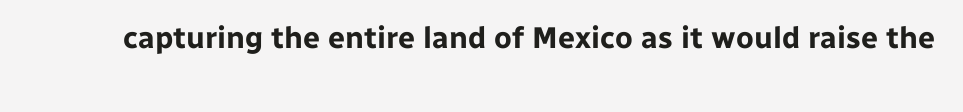capturing the entire land of Mexico as it would raise the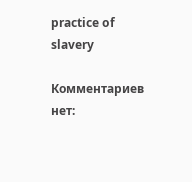practice of slavery

Комментариев нет: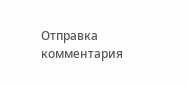Отправка комментария